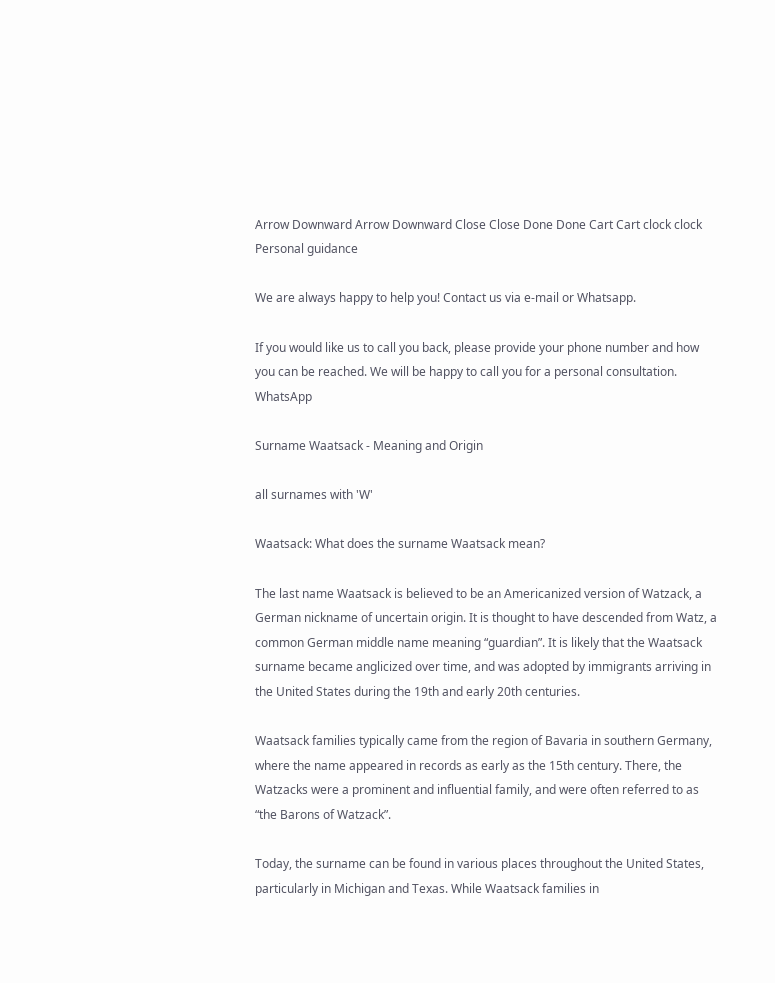Arrow Downward Arrow Downward Close Close Done Done Cart Cart clock clock
Personal guidance

We are always happy to help you! Contact us via e-mail or Whatsapp.

If you would like us to call you back, please provide your phone number and how you can be reached. We will be happy to call you for a personal consultation. WhatsApp

Surname Waatsack - Meaning and Origin

all surnames with 'W'

Waatsack: What does the surname Waatsack mean?

The last name Waatsack is believed to be an Americanized version of Watzack, a German nickname of uncertain origin. It is thought to have descended from Watz, a common German middle name meaning “guardian”. It is likely that the Waatsack surname became anglicized over time, and was adopted by immigrants arriving in the United States during the 19th and early 20th centuries.

Waatsack families typically came from the region of Bavaria in southern Germany, where the name appeared in records as early as the 15th century. There, the Watzacks were a prominent and influential family, and were often referred to as “the Barons of Watzack”.

Today, the surname can be found in various places throughout the United States, particularly in Michigan and Texas. While Waatsack families in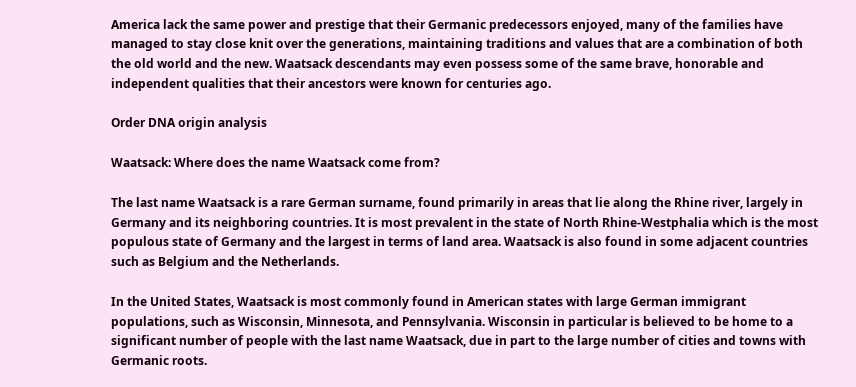America lack the same power and prestige that their Germanic predecessors enjoyed, many of the families have managed to stay close knit over the generations, maintaining traditions and values that are a combination of both the old world and the new. Waatsack descendants may even possess some of the same brave, honorable and independent qualities that their ancestors were known for centuries ago.

Order DNA origin analysis

Waatsack: Where does the name Waatsack come from?

The last name Waatsack is a rare German surname, found primarily in areas that lie along the Rhine river, largely in Germany and its neighboring countries. It is most prevalent in the state of North Rhine-Westphalia which is the most populous state of Germany and the largest in terms of land area. Waatsack is also found in some adjacent countries such as Belgium and the Netherlands.

In the United States, Waatsack is most commonly found in American states with large German immigrant populations, such as Wisconsin, Minnesota, and Pennsylvania. Wisconsin in particular is believed to be home to a significant number of people with the last name Waatsack, due in part to the large number of cities and towns with Germanic roots.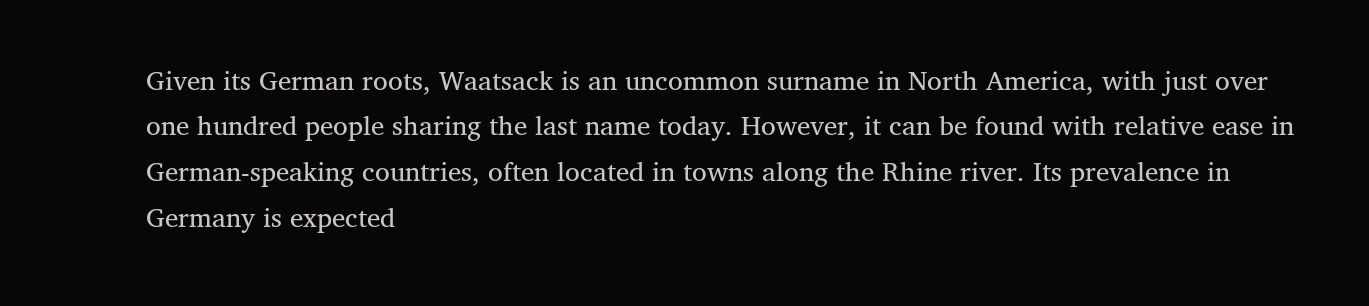Given its German roots, Waatsack is an uncommon surname in North America, with just over one hundred people sharing the last name today. However, it can be found with relative ease in German-speaking countries, often located in towns along the Rhine river. Its prevalence in Germany is expected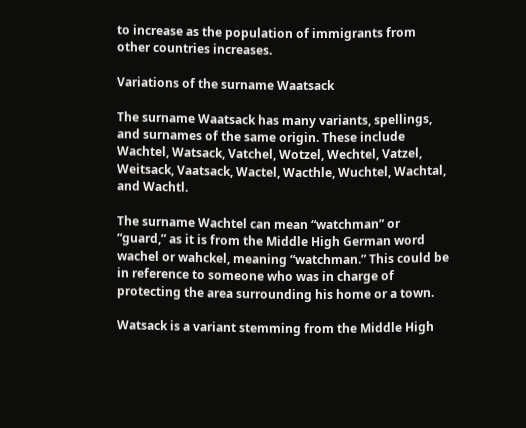to increase as the population of immigrants from other countries increases.

Variations of the surname Waatsack

The surname Waatsack has many variants, spellings, and surnames of the same origin. These include Wachtel, Watsack, Vatchel, Wotzel, Wechtel, Vatzel, Weitsack, Vaatsack, Wactel, Wacthle, Wuchtel, Wachtal, and Wachtl.

The surname Wachtel can mean “watchman” or “guard,” as it is from the Middle High German word wachel or wahckel, meaning “watchman.” This could be in reference to someone who was in charge of protecting the area surrounding his home or a town.

Watsack is a variant stemming from the Middle High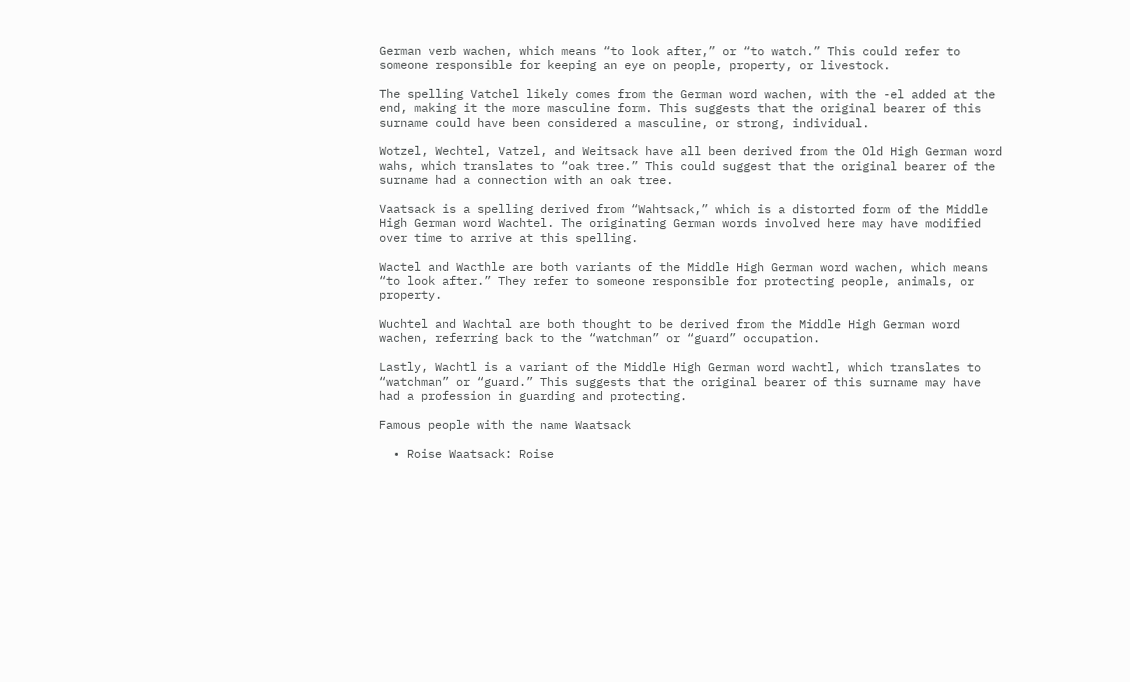German verb wachen, which means “to look after,” or “to watch.” This could refer to someone responsible for keeping an eye on people, property, or livestock.

The spelling Vatchel likely comes from the German word wachen, with the -el added at the end, making it the more masculine form. This suggests that the original bearer of this surname could have been considered a masculine, or strong, individual.

Wotzel, Wechtel, Vatzel, and Weitsack have all been derived from the Old High German word wahs, which translates to “oak tree.” This could suggest that the original bearer of the surname had a connection with an oak tree.

Vaatsack is a spelling derived from “Wahtsack,” which is a distorted form of the Middle High German word Wachtel. The originating German words involved here may have modified over time to arrive at this spelling.

Wactel and Wacthle are both variants of the Middle High German word wachen, which means “to look after.” They refer to someone responsible for protecting people, animals, or property.

Wuchtel and Wachtal are both thought to be derived from the Middle High German word wachen, referring back to the “watchman” or “guard” occupation.

Lastly, Wachtl is a variant of the Middle High German word wachtl, which translates to “watchman” or “guard.” This suggests that the original bearer of this surname may have had a profession in guarding and protecting.

Famous people with the name Waatsack

  • Roise Waatsack: Roise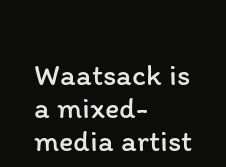Waatsack is a mixed-media artist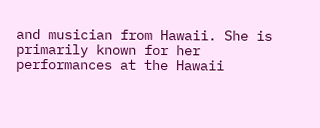and musician from Hawaii. She is primarily known for her performances at the Hawaii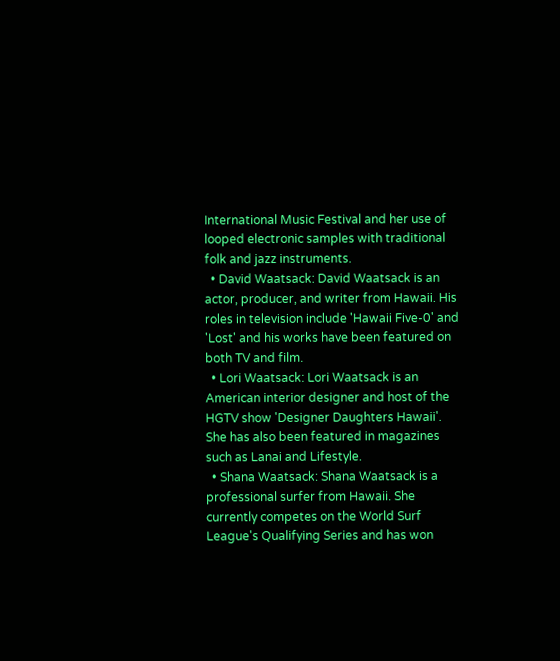International Music Festival and her use of looped electronic samples with traditional folk and jazz instruments.
  • David Waatsack: David Waatsack is an actor, producer, and writer from Hawaii. His roles in television include 'Hawaii Five-0' and 'Lost' and his works have been featured on both TV and film.
  • Lori Waatsack: Lori Waatsack is an American interior designer and host of the HGTV show 'Designer Daughters Hawaii'. She has also been featured in magazines such as Lanai and Lifestyle.
  • Shana Waatsack: Shana Waatsack is a professional surfer from Hawaii. She currently competes on the World Surf League's Qualifying Series and has won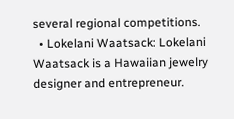several regional competitions.
  • Lokelani Waatsack: Lokelani Waatsack is a Hawaiian jewelry designer and entrepreneur.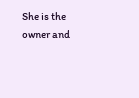She is the owner and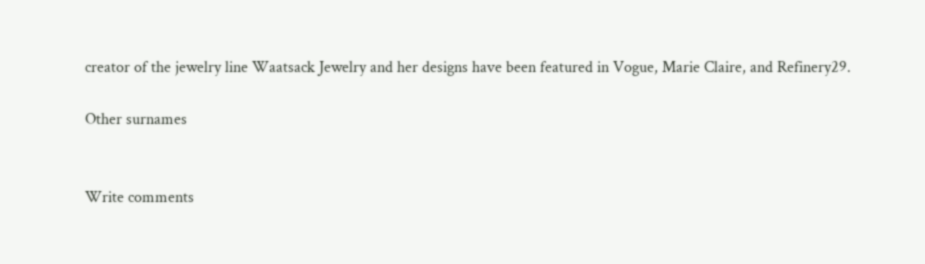creator of the jewelry line Waatsack Jewelry and her designs have been featured in Vogue, Marie Claire, and Refinery29.

Other surnames


Write comments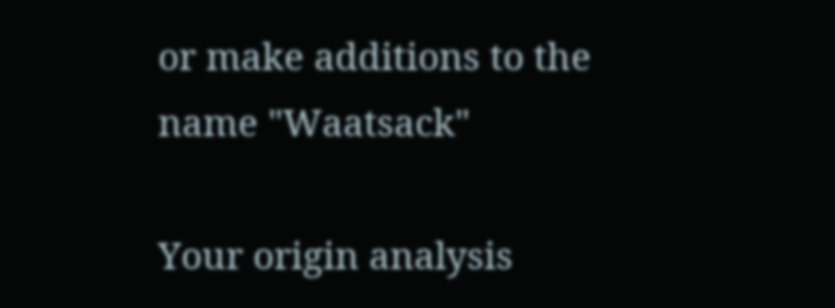or make additions to the name "Waatsack"

Your origin analysis